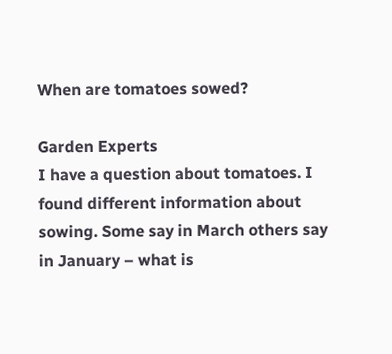When are tomatoes sowed?

Garden Experts
I have a question about tomatoes. I found different information about sowing. Some say in March others say in January – what is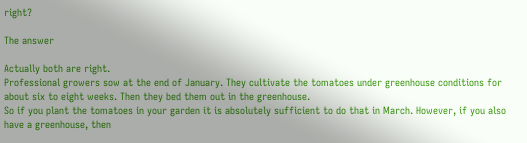right?

The answer

Actually both are right.
Professional growers sow at the end of January. They cultivate the tomatoes under greenhouse conditions for about six to eight weeks. Then they bed them out in the greenhouse.
So if you plant the tomatoes in your garden it is absolutely sufficient to do that in March. However, if you also have a greenhouse, then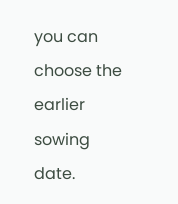you can choose the earlier sowing date.